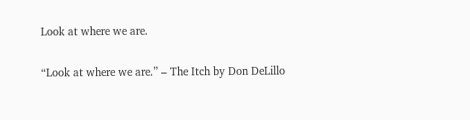Look at where we are.

“Look at where we are.” – The Itch by Don DeLillo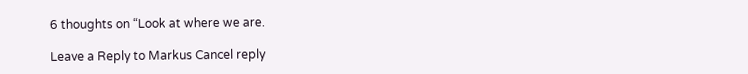6 thoughts on “Look at where we are.

Leave a Reply to Markus Cancel reply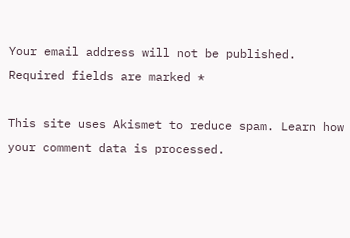Your email address will not be published. Required fields are marked *

This site uses Akismet to reduce spam. Learn how your comment data is processed.